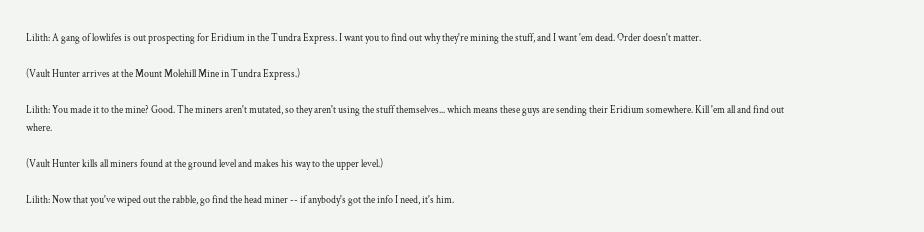Lilith: A gang of lowlifes is out prospecting for Eridium in the Tundra Express. I want you to find out why they're mining the stuff, and I want 'em dead. Order doesn't matter.

(Vault Hunter arrives at the Mount Molehill Mine in Tundra Express.)

Lilith: You made it to the mine? Good. The miners aren't mutated, so they aren't using the stuff themselves... which means these guys are sending their Eridium somewhere. Kill 'em all and find out where.

(Vault Hunter kills all miners found at the ground level and makes his way to the upper level.)

Lilith: Now that you've wiped out the rabble, go find the head miner -- if anybody's got the info I need, it's him.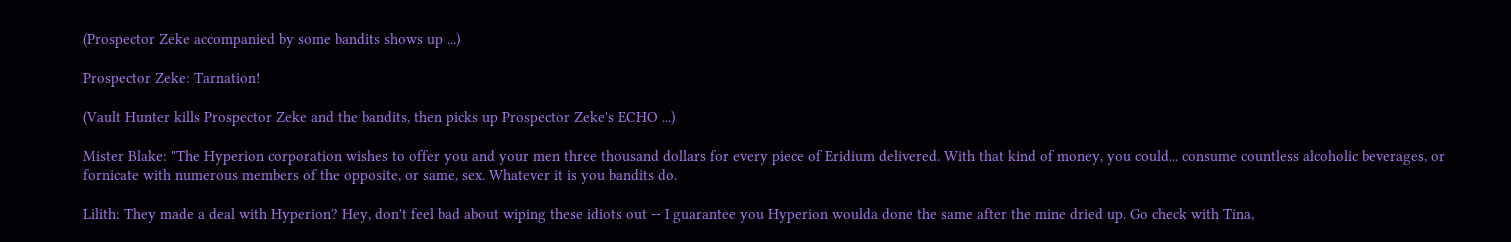(Prospector Zeke accompanied by some bandits shows up ...)

Prospector Zeke: Tarnation!

(Vault Hunter kills Prospector Zeke and the bandits, then picks up Prospector Zeke's ECHO ...)

Mister Blake: "The Hyperion corporation wishes to offer you and your men three thousand dollars for every piece of Eridium delivered. With that kind of money, you could... consume countless alcoholic beverages, or fornicate with numerous members of the opposite, or same, sex. Whatever it is you bandits do.

Lilith: They made a deal with Hyperion? Hey, don't feel bad about wiping these idiots out -- I guarantee you Hyperion woulda done the same after the mine dried up. Go check with Tina,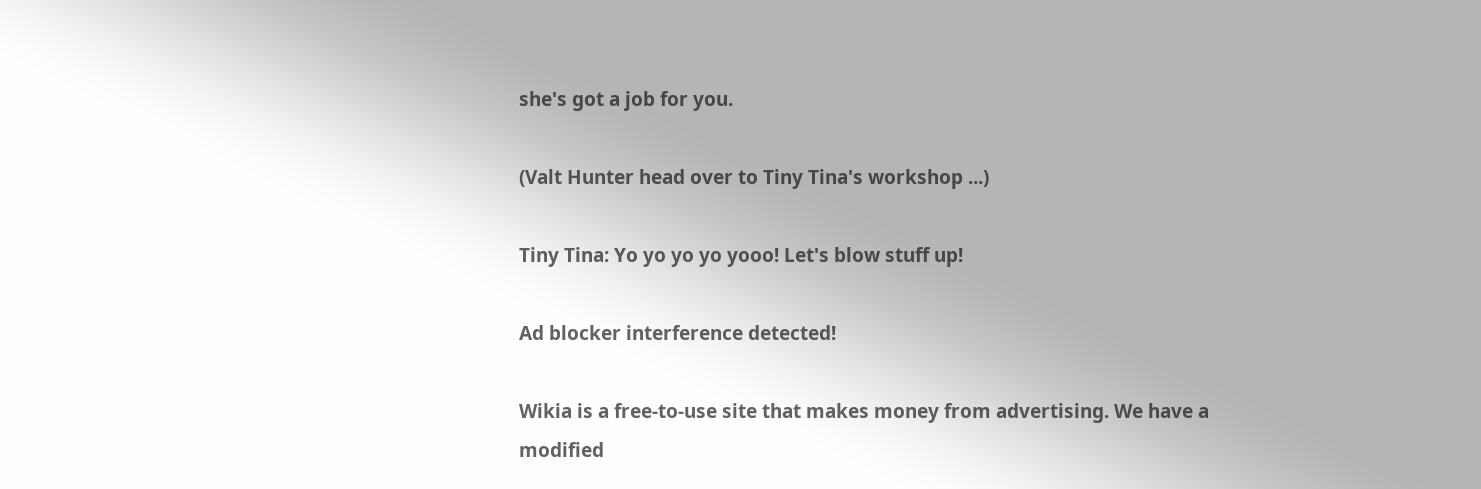she's got a job for you.

(Valt Hunter head over to Tiny Tina's workshop ...)

Tiny Tina: Yo yo yo yo yooo! Let's blow stuff up!

Ad blocker interference detected!

Wikia is a free-to-use site that makes money from advertising. We have a modified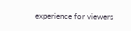experience for viewers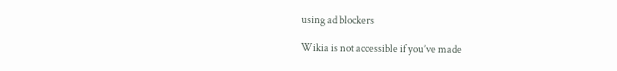using ad blockers

Wikia is not accessible if you’ve made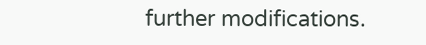further modifications.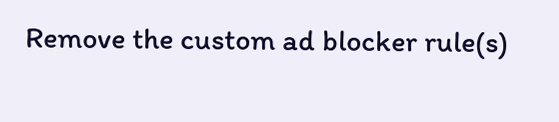Remove the custom ad blocker rule(s)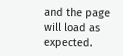and the page will load as expected.